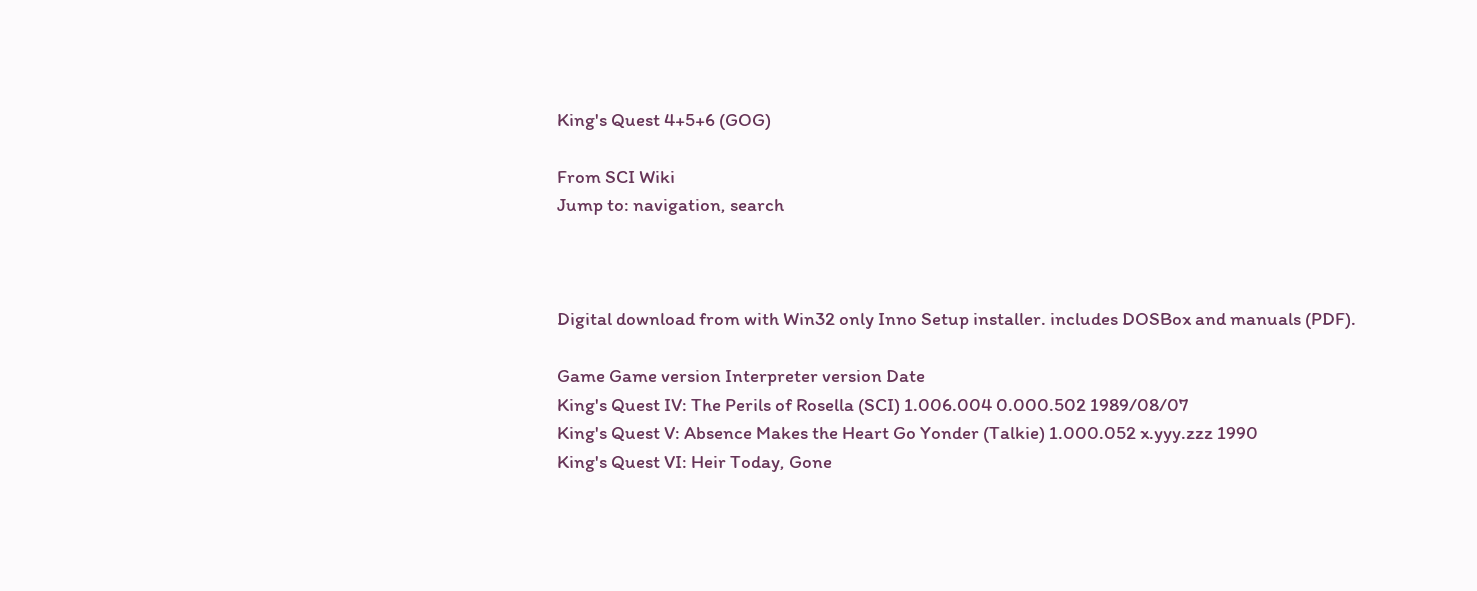King's Quest 4+5+6 (GOG)

From SCI Wiki
Jump to: navigation, search



Digital download from with Win32 only Inno Setup installer. includes DOSBox and manuals (PDF).

Game Game version Interpreter version Date
King's Quest IV: The Perils of Rosella (SCI) 1.006.004 0.000.502 1989/08/07
King's Quest V: Absence Makes the Heart Go Yonder (Talkie) 1.000.052 x.yyy.zzz 1990
King's Quest VI: Heir Today, Gone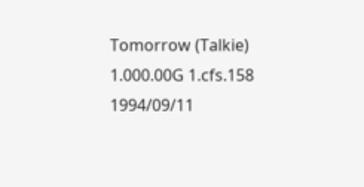Tomorrow (Talkie) 1.000.00G 1.cfs.158 1994/09/11